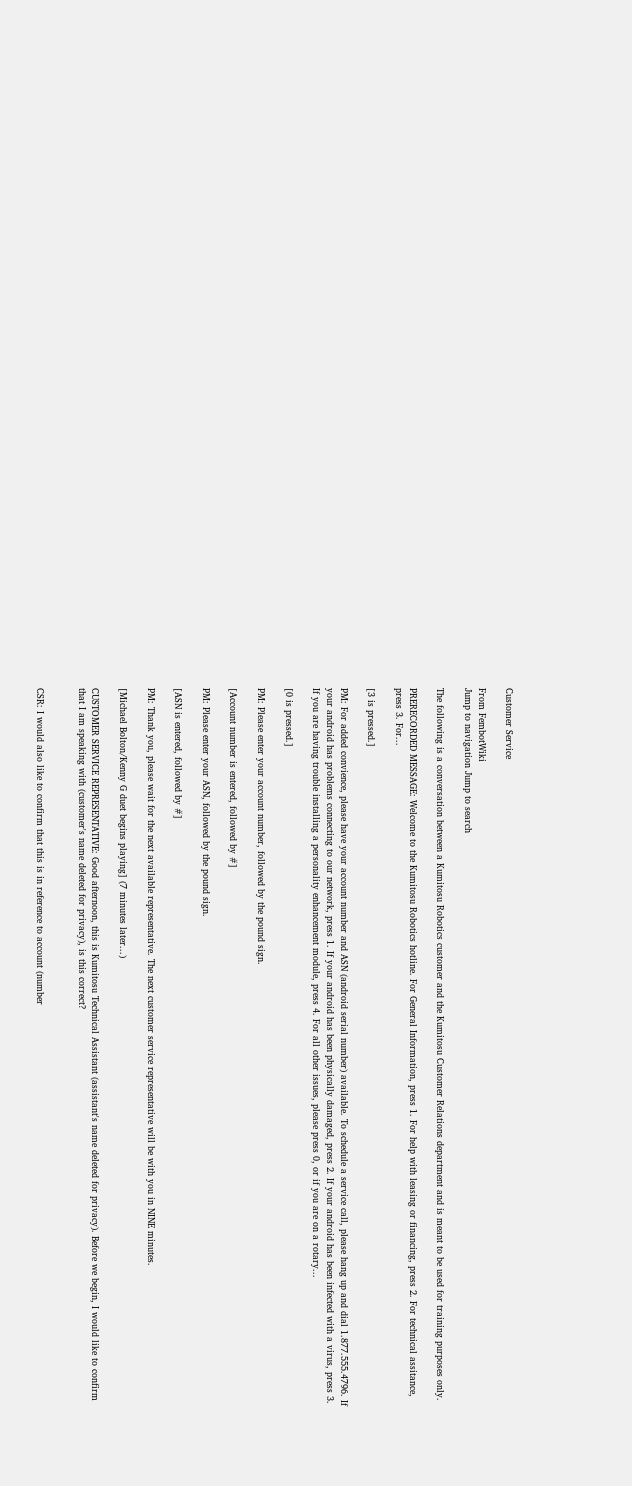Customer Service

From FembotWiki
Jump to navigation Jump to search

The following is a conversation between a Kumitosu Robotics customer and the Kumitosu Customer Relations department and is meant to be used for training purposes only.

PRERECORDED MESSAGE: Welcome to the Kumitosu Robotics hotline. For General Information, press 1. For help with leasing or financing, press 2. For technical assitance, press 3. For...

[3 is pressed.]

PM: For added convience, please have your account number and ASN (android serial number) available. To schedule a service call, please hang up and dial 1.877.555.4796. If your android has problems connecting to our network, press 1. If your android has been physically damaged, press 2. If your android has been infected with a virus, press 3. If you are having trouble installing a personality enhancement module, press 4. For all other issues, please press 0, or if you are on a rotary...

[0 is pressed.]

PM: Please enter your account number, followed by the pound sign.

[Account number is entered, followed by #]

PM: Please enter your ASN, followed by the pound sign.

[ASN is entered, followed by #]

PM: Thank you, please wait for the next available representative. The next customer service representative will be with you in NINE minutes.

[Michael Bolton/Kenny G duet begins playing] (7 minutes later...)

CUSTOMER SERVICE REPRESENTATIVE: Good afternoon, this is Kumitosu Technical Assistant (assistant's name deleted for privacy). Before we begin, I would like to confirm that I am speaking with (customer's name deleted for privacy), is this correct?


CSR: I would also like to confirm that this is in reference to account (number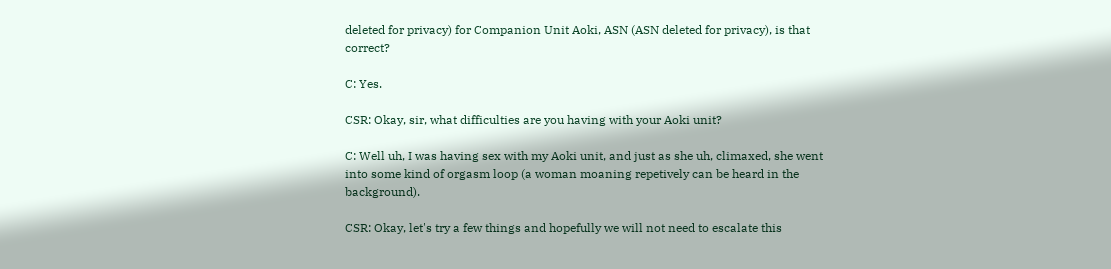deleted for privacy) for Companion Unit Aoki, ASN (ASN deleted for privacy), is that correct?

C: Yes.

CSR: Okay, sir, what difficulties are you having with your Aoki unit?

C: Well uh, I was having sex with my Aoki unit, and just as she uh, climaxed, she went into some kind of orgasm loop (a woman moaning repetively can be heard in the background).

CSR: Okay, let's try a few things and hopefully we will not need to escalate this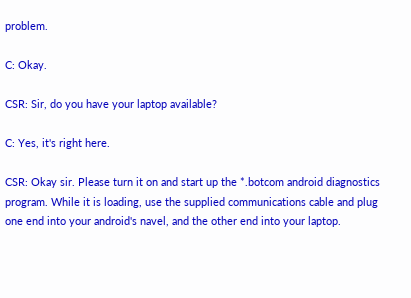problem.

C: Okay.

CSR: Sir, do you have your laptop available?

C: Yes, it's right here.

CSR: Okay sir. Please turn it on and start up the *.botcom android diagnostics program. While it is loading, use the supplied communications cable and plug one end into your android's navel, and the other end into your laptop.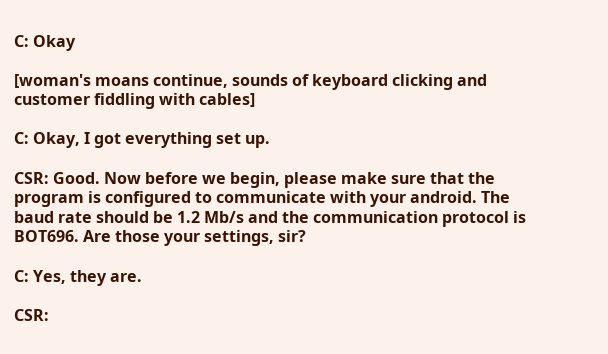C: Okay

[woman's moans continue, sounds of keyboard clicking and customer fiddling with cables]

C: Okay, I got everything set up.

CSR: Good. Now before we begin, please make sure that the program is configured to communicate with your android. The baud rate should be 1.2 Mb/s and the communication protocol is BOT696. Are those your settings, sir?

C: Yes, they are.

CSR: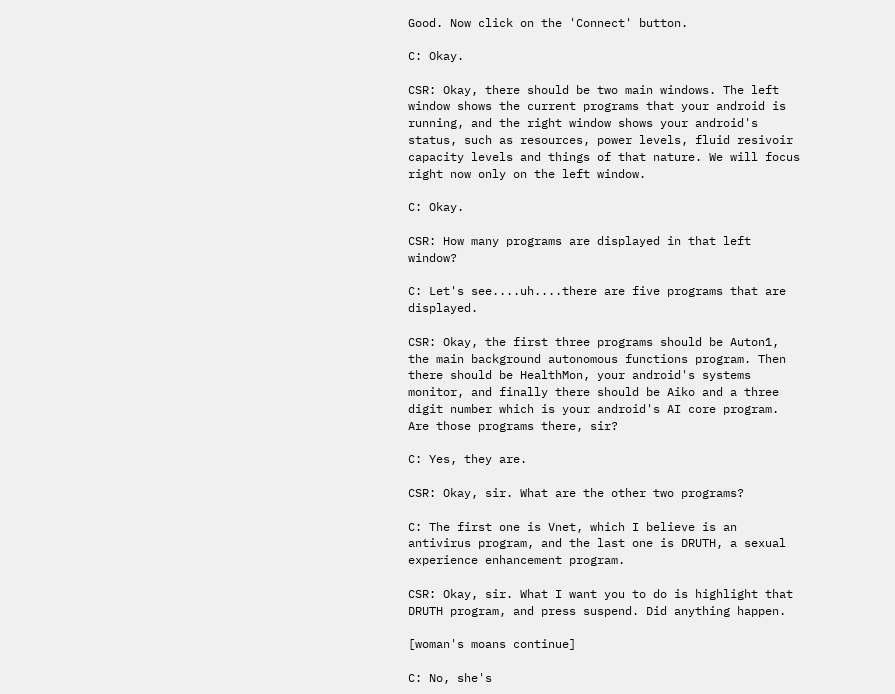Good. Now click on the 'Connect' button.

C: Okay.

CSR: Okay, there should be two main windows. The left window shows the current programs that your android is running, and the right window shows your android's status, such as resources, power levels, fluid resivoir capacity levels and things of that nature. We will focus right now only on the left window.

C: Okay.

CSR: How many programs are displayed in that left window?

C: Let's see....uh....there are five programs that are displayed.

CSR: Okay, the first three programs should be Auton1, the main background autonomous functions program. Then there should be HealthMon, your android's systems monitor, and finally there should be Aiko and a three digit number which is your android's AI core program. Are those programs there, sir?

C: Yes, they are.

CSR: Okay, sir. What are the other two programs?

C: The first one is Vnet, which I believe is an antivirus program, and the last one is DRUTH, a sexual experience enhancement program.

CSR: Okay, sir. What I want you to do is highlight that DRUTH program, and press suspend. Did anything happen.

[woman's moans continue]

C: No, she's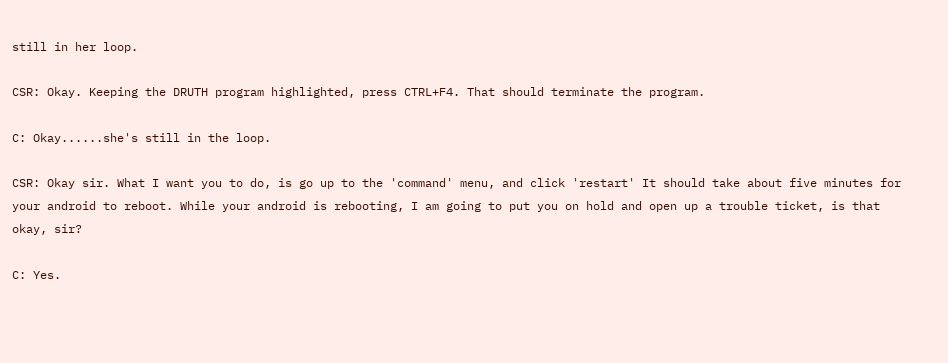still in her loop.

CSR: Okay. Keeping the DRUTH program highlighted, press CTRL+F4. That should terminate the program.

C: Okay......she's still in the loop.

CSR: Okay sir. What I want you to do, is go up to the 'command' menu, and click 'restart' It should take about five minutes for your android to reboot. While your android is rebooting, I am going to put you on hold and open up a trouble ticket, is that okay, sir?

C: Yes.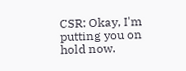CSR: Okay, I'm putting you on hold now.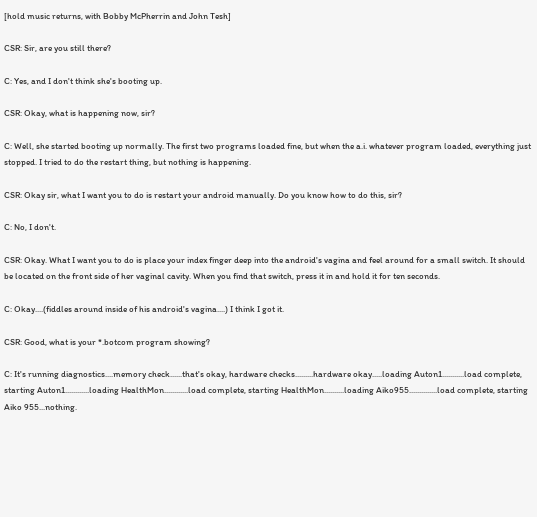[hold music returns, with Bobby McPherrin and John Tesh]

CSR: Sir, are you still there?

C: Yes, and I don't think she's booting up.

CSR: Okay, what is happening now, sir?

C: Well, she started booting up normally. The first two programs loaded fine, but when the a.i. whatever program loaded, everything just stopped. I tried to do the restart thing, but nothing is happening.

CSR: Okay sir, what I want you to do is restart your android manually. Do you know how to do this, sir?

C: No, I don't.

CSR: Okay. What I want you to do is place your index finger deep into the android's vagina and feel around for a small switch. It should be located on the front side of her vaginal cavity. When you find that switch, press it in and hold it for ten seconds.

C: Okay....(fiddles around inside of his android's vagina....) I think I got it.

CSR: Good, what is your *.botcom program showing?

C: It's running diagnostics....memory check......that's okay, hardware checks.........hardware okay.....loading Auton1...........load complete, starting Auton1............loading HealthMon............load complete, starting HealthMon..........loading Aiko955..............load complete, starting Aiko 955...nothing.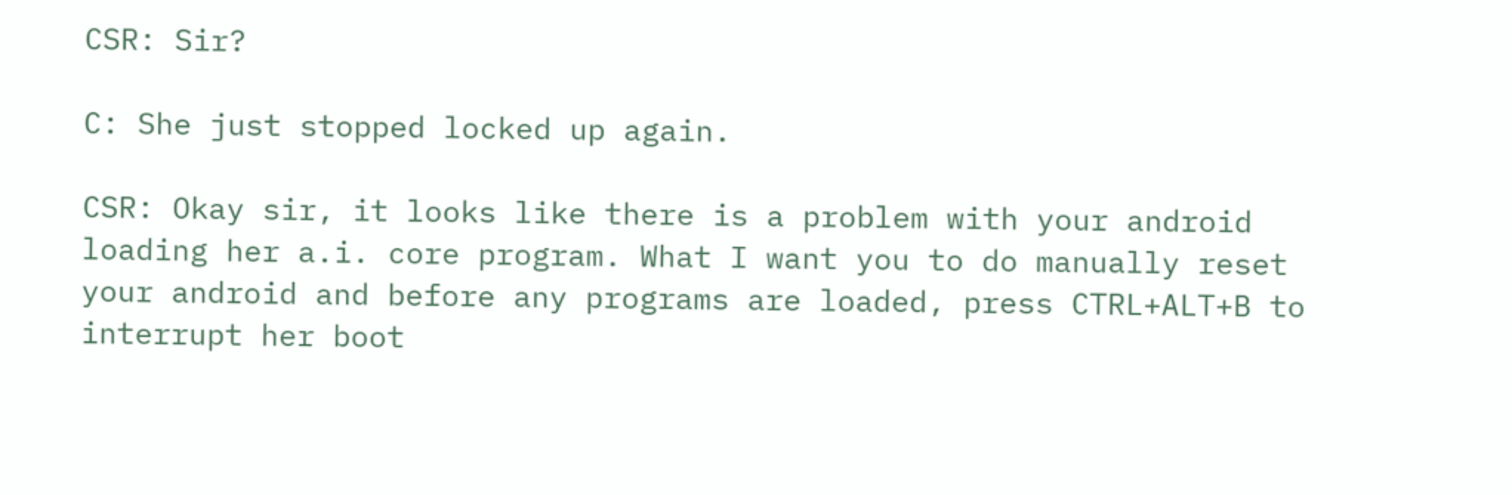CSR: Sir?

C: She just stopped locked up again.

CSR: Okay sir, it looks like there is a problem with your android loading her a.i. core program. What I want you to do manually reset your android and before any programs are loaded, press CTRL+ALT+B to interrupt her boot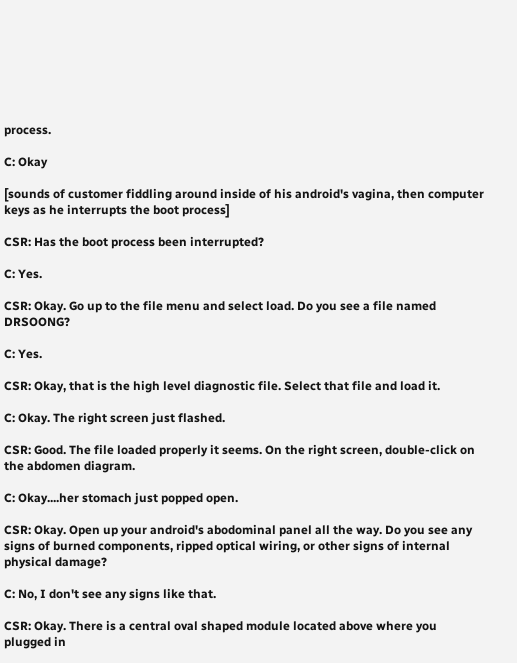process.

C: Okay

[sounds of customer fiddling around inside of his android's vagina, then computer keys as he interrupts the boot process]

CSR: Has the boot process been interrupted?

C: Yes.

CSR: Okay. Go up to the file menu and select load. Do you see a file named DRSOONG?

C: Yes.

CSR: Okay, that is the high level diagnostic file. Select that file and load it.

C: Okay. The right screen just flashed.

CSR: Good. The file loaded properly it seems. On the right screen, double-click on the abdomen diagram.

C: Okay....her stomach just popped open.

CSR: Okay. Open up your android's abodominal panel all the way. Do you see any signs of burned components, ripped optical wiring, or other signs of internal physical damage?

C: No, I don't see any signs like that.

CSR: Okay. There is a central oval shaped module located above where you plugged in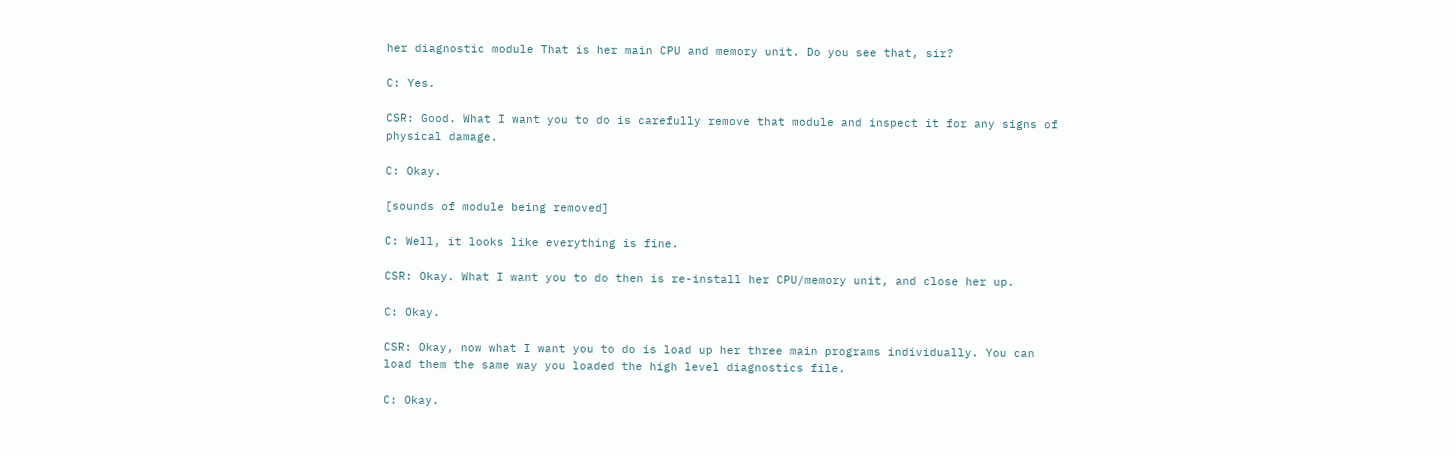her diagnostic module That is her main CPU and memory unit. Do you see that, sir?

C: Yes.

CSR: Good. What I want you to do is carefully remove that module and inspect it for any signs of physical damage.

C: Okay.

[sounds of module being removed]

C: Well, it looks like everything is fine.

CSR: Okay. What I want you to do then is re-install her CPU/memory unit, and close her up.

C: Okay.

CSR: Okay, now what I want you to do is load up her three main programs individually. You can load them the same way you loaded the high level diagnostics file.

C: Okay.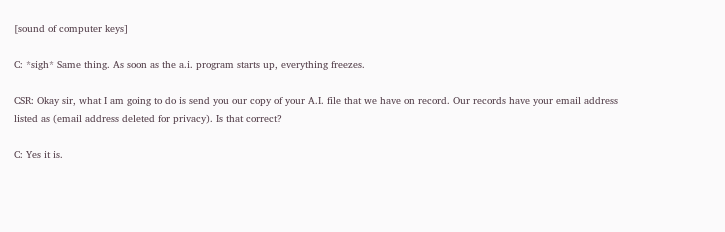[sound of computer keys]

C: *sigh* Same thing. As soon as the a.i. program starts up, everything freezes.

CSR: Okay sir, what I am going to do is send you our copy of your A.I. file that we have on record. Our records have your email address listed as (email address deleted for privacy). Is that correct?

C: Yes it is.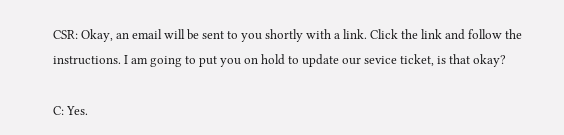CSR: Okay, an email will be sent to you shortly with a link. Click the link and follow the instructions. I am going to put you on hold to update our sevice ticket, is that okay?

C: Yes.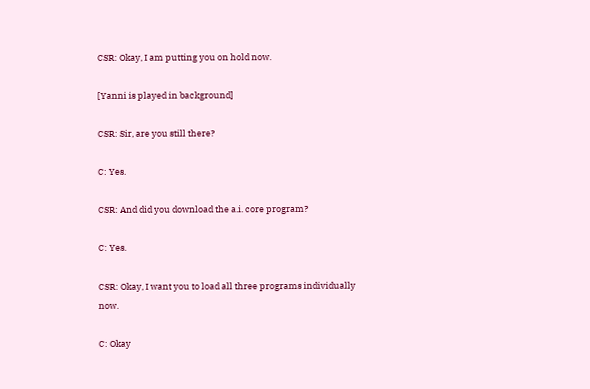CSR: Okay, I am putting you on hold now.

[Yanni is played in background]

CSR: Sir, are you still there?

C: Yes.

CSR: And did you download the a.i. core program?

C: Yes.

CSR: Okay, I want you to load all three programs individually now.

C: Okay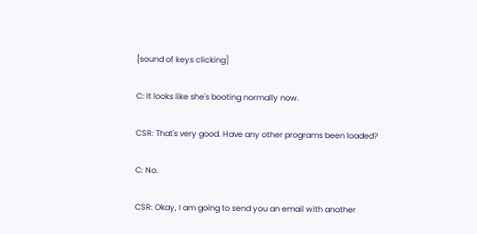[sound of keys clicking]

C: It looks like she's booting normally now.

CSR: That's very good. Have any other programs been loaded?

C: No.

CSR: Okay, I am going to send you an email with another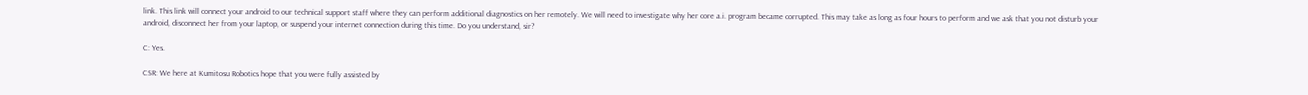link. This link will connect your android to our technical support staff where they can perform additional diagnostics on her remotely. We will need to investigate why her core a.i. program became corrupted. This may take as long as four hours to perform and we ask that you not disturb your android, disconnect her from your laptop, or suspend your internet connection during this time. Do you understand, sir?

C: Yes.

CSR: We here at Kumitosu Robotics hope that you were fully assisted by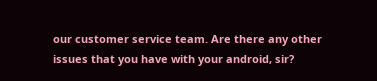our customer service team. Are there any other issues that you have with your android, sir?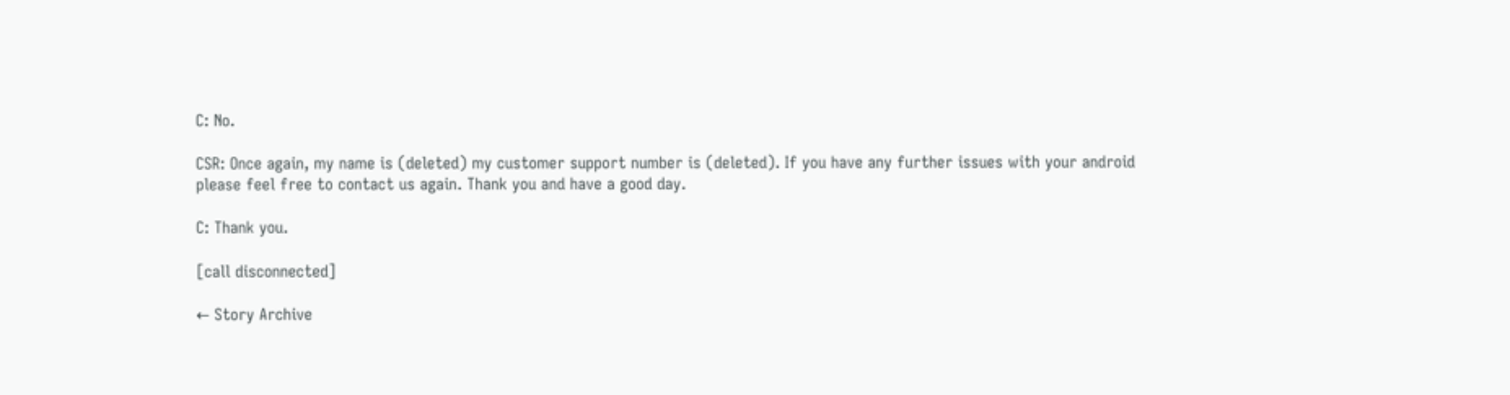C: No.

CSR: Once again, my name is (deleted) my customer support number is (deleted). If you have any further issues with your android please feel free to contact us again. Thank you and have a good day.

C: Thank you.

[call disconnected]

← Story Archive